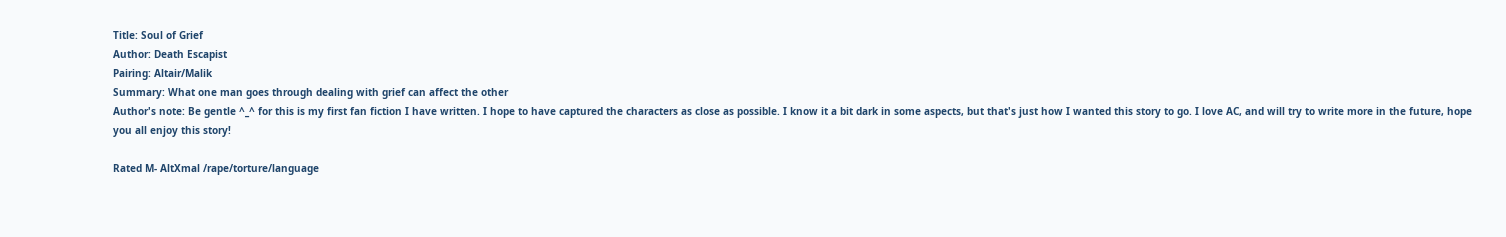Title: Soul of Grief
Author: Death Escapist
Pairing: Altair/Malik
Summary: What one man goes through dealing with grief can affect the other
Author's note: Be gentle ^_^ for this is my first fan fiction I have written. I hope to have captured the characters as close as possible. I know it a bit dark in some aspects, but that's just how I wanted this story to go. I love AC, and will try to write more in the future, hope you all enjoy this story!

Rated M- AltXmal /rape/torture/language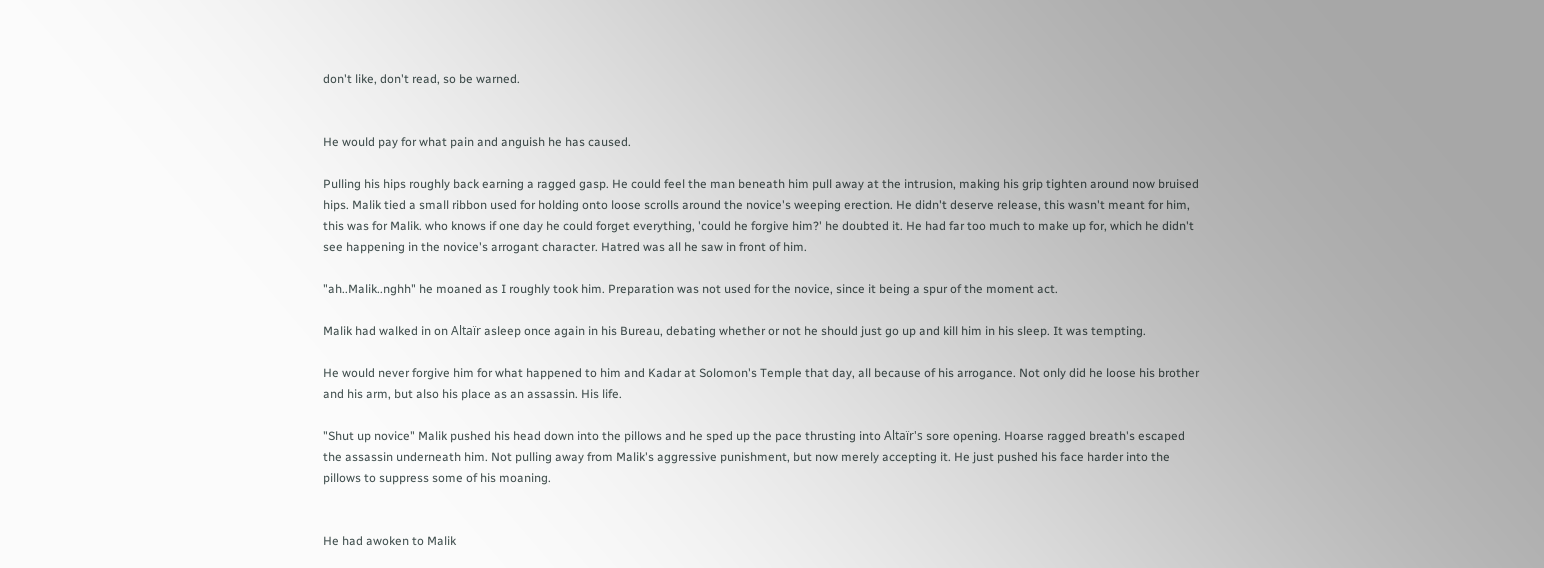don't like, don't read, so be warned.


He would pay for what pain and anguish he has caused.

Pulling his hips roughly back earning a ragged gasp. He could feel the man beneath him pull away at the intrusion, making his grip tighten around now bruised hips. Malik tied a small ribbon used for holding onto loose scrolls around the novice's weeping erection. He didn't deserve release, this wasn't meant for him, this was for Malik. who knows if one day he could forget everything, 'could he forgive him?' he doubted it. He had far too much to make up for, which he didn't see happening in the novice's arrogant character. Hatred was all he saw in front of him.

"ah..Malik..nghh" he moaned as I roughly took him. Preparation was not used for the novice, since it being a spur of the moment act.

Malik had walked in on Altaïr asleep once again in his Bureau, debating whether or not he should just go up and kill him in his sleep. It was tempting.

He would never forgive him for what happened to him and Kadar at Solomon's Temple that day, all because of his arrogance. Not only did he loose his brother and his arm, but also his place as an assassin. His life.

"Shut up novice" Malik pushed his head down into the pillows and he sped up the pace thrusting into Altaïr's sore opening. Hoarse ragged breath's escaped the assassin underneath him. Not pulling away from Malik's aggressive punishment, but now merely accepting it. He just pushed his face harder into the pillows to suppress some of his moaning.


He had awoken to Malik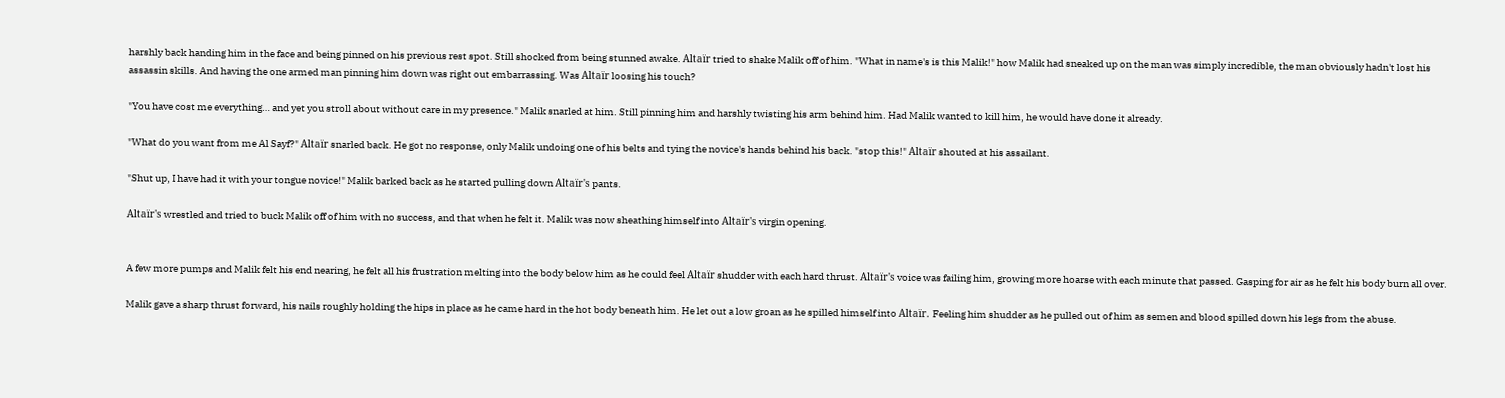harshly back handing him in the face and being pinned on his previous rest spot. Still shocked from being stunned awake. Altaïr tried to shake Malik off of him. "What in name's is this Malik!" how Malik had sneaked up on the man was simply incredible, the man obviously hadn't lost his assassin skills. And having the one armed man pinning him down was right out embarrassing. Was Altaïr loosing his touch?

"You have cost me everything… and yet you stroll about without care in my presence." Malik snarled at him. Still pinning him and harshly twisting his arm behind him. Had Malik wanted to kill him, he would have done it already.

"What do you want from me Al Sayf?" Altaïr snarled back. He got no response, only Malik undoing one of his belts and tying the novice's hands behind his back. "stop this!" Altaïr shouted at his assailant.

"Shut up, I have had it with your tongue novice!" Malik barked back as he started pulling down Altaïr's pants.

Altaïr's wrestled and tried to buck Malik off of him with no success, and that when he felt it. Malik was now sheathing himself into Altaïr's virgin opening.


A few more pumps and Malik felt his end nearing, he felt all his frustration melting into the body below him as he could feel Altaïr shudder with each hard thrust. Altaïr's voice was failing him, growing more hoarse with each minute that passed. Gasping for air as he felt his body burn all over.

Malik gave a sharp thrust forward, his nails roughly holding the hips in place as he came hard in the hot body beneath him. He let out a low groan as he spilled himself into Altaïr. Feeling him shudder as he pulled out of him as semen and blood spilled down his legs from the abuse.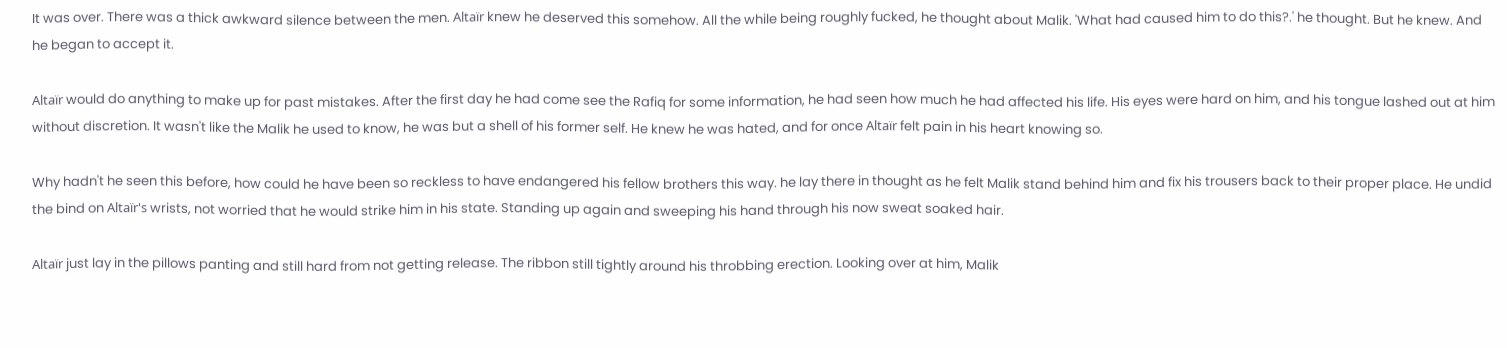It was over. There was a thick awkward silence between the men. Altaïr knew he deserved this somehow. All the while being roughly fucked, he thought about Malik. 'What had caused him to do this?.' he thought. But he knew. And he began to accept it.

Altaïr would do anything to make up for past mistakes. After the first day he had come see the Rafiq for some information, he had seen how much he had affected his life. His eyes were hard on him, and his tongue lashed out at him without discretion. It wasn't like the Malik he used to know, he was but a shell of his former self. He knew he was hated, and for once Altaïr felt pain in his heart knowing so.

Why hadn't he seen this before, how could he have been so reckless to have endangered his fellow brothers this way. he lay there in thought as he felt Malik stand behind him and fix his trousers back to their proper place. He undid the bind on Altaïr's wrists, not worried that he would strike him in his state. Standing up again and sweeping his hand through his now sweat soaked hair.

Altaïr just lay in the pillows panting and still hard from not getting release. The ribbon still tightly around his throbbing erection. Looking over at him, Malik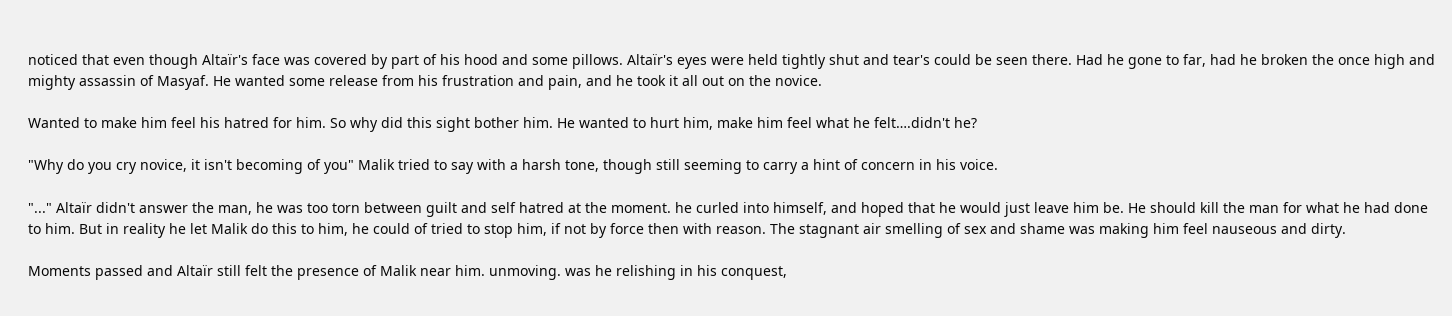noticed that even though Altaïr's face was covered by part of his hood and some pillows. Altaïr's eyes were held tightly shut and tear's could be seen there. Had he gone to far, had he broken the once high and mighty assassin of Masyaf. He wanted some release from his frustration and pain, and he took it all out on the novice.

Wanted to make him feel his hatred for him. So why did this sight bother him. He wanted to hurt him, make him feel what he felt….didn't he?

"Why do you cry novice, it isn't becoming of you" Malik tried to say with a harsh tone, though still seeming to carry a hint of concern in his voice.

"..." Altaïr didn't answer the man, he was too torn between guilt and self hatred at the moment. he curled into himself, and hoped that he would just leave him be. He should kill the man for what he had done to him. But in reality he let Malik do this to him, he could of tried to stop him, if not by force then with reason. The stagnant air smelling of sex and shame was making him feel nauseous and dirty.

Moments passed and Altaïr still felt the presence of Malik near him. unmoving. was he relishing in his conquest,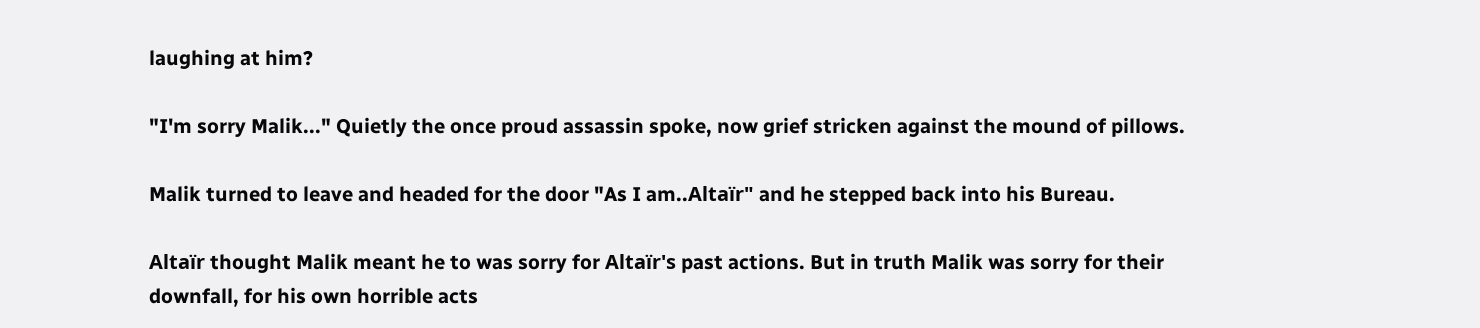laughing at him?

"I'm sorry Malik..." Quietly the once proud assassin spoke, now grief stricken against the mound of pillows.

Malik turned to leave and headed for the door "As I am..Altaïr" and he stepped back into his Bureau.

Altaïr thought Malik meant he to was sorry for Altaïr's past actions. But in truth Malik was sorry for their downfall, for his own horrible acts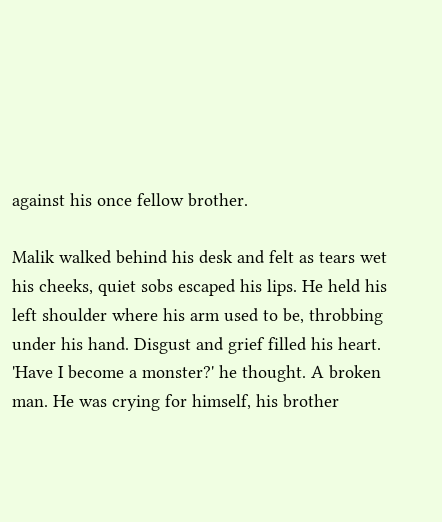against his once fellow brother.

Malik walked behind his desk and felt as tears wet his cheeks, quiet sobs escaped his lips. He held his left shoulder where his arm used to be, throbbing under his hand. Disgust and grief filled his heart. 'Have I become a monster?' he thought. A broken man. He was crying for himself, his brother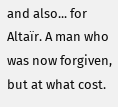and also... for Altaïr. A man who was now forgiven, but at what cost.